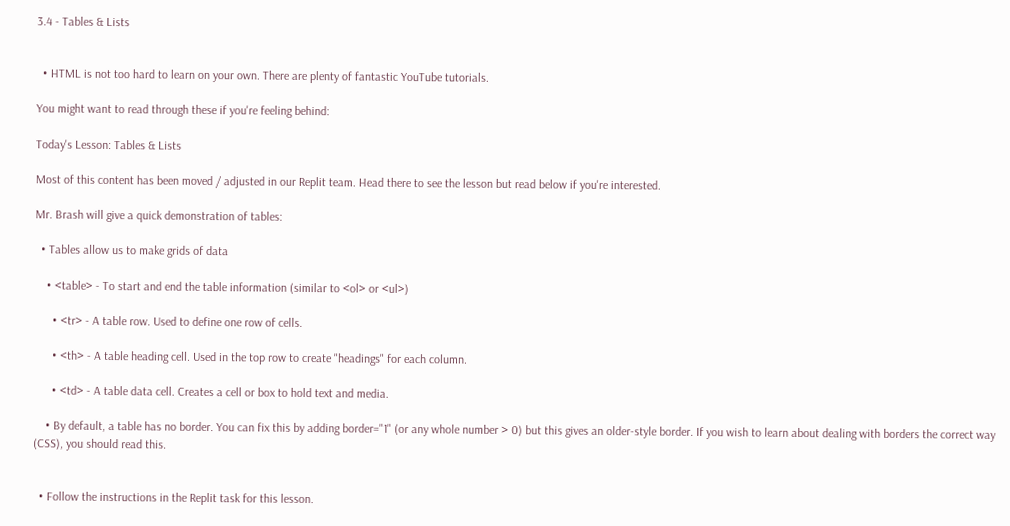3.4 - Tables & Lists


  • HTML is not too hard to learn on your own. There are plenty of fantastic YouTube tutorials.

You might want to read through these if you're feeling behind:

Today's Lesson: Tables & Lists

Most of this content has been moved / adjusted in our Replit team. Head there to see the lesson but read below if you're interested.

Mr. Brash will give a quick demonstration of tables:

  • Tables allow us to make grids of data

    • <table> - To start and end the table information (similar to <ol> or <ul>)

      • <tr> - A table row. Used to define one row of cells.

      • <th> - A table heading cell. Used in the top row to create "headings" for each column.

      • <td> - A table data cell. Creates a cell or box to hold text and media.

    • By default, a table has no border. You can fix this by adding border="1" (or any whole number > 0) but this gives an older-style border. If you wish to learn about dealing with borders the correct way (CSS), you should read this.


  • Follow the instructions in the Replit task for this lesson.